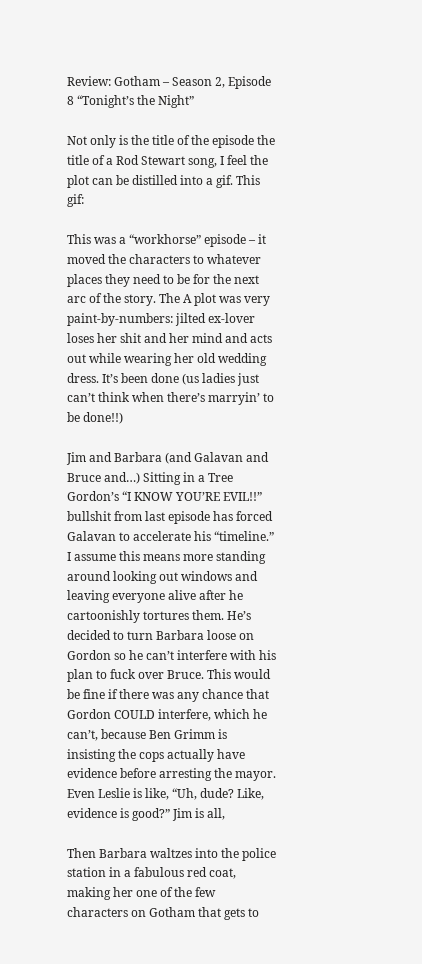Review: Gotham – Season 2, Episode 8 “Tonight’s the Night”

Not only is the title of the episode the title of a Rod Stewart song, I feel the plot can be distilled into a gif. This gif:

This was a “workhorse” episode – it moved the characters to whatever places they need to be for the next arc of the story. The A plot was very paint-by-numbers: jilted ex-lover loses her shit and her mind and acts out while wearing her old wedding dress. It’s been done (us ladies just can’t think when there’s marryin’ to be done!!)

Jim and Barbara (and Galavan and Bruce and…) Sitting in a Tree
Gordon’s “I KNOW YOU’RE EVIL!!” bullshit from last episode has forced Galavan to accelerate his “timeline.” I assume this means more standing around looking out windows and leaving everyone alive after he cartoonishly tortures them. He’s decided to turn Barbara loose on Gordon so he can’t interfere with his plan to fuck over Bruce. This would be fine if there was any chance that Gordon COULD interfere, which he can’t, because Ben Grimm is insisting the cops actually have evidence before arresting the mayor. Even Leslie is like, “Uh, dude? Like, evidence is good?” Jim is all,

Then Barbara waltzes into the police station in a fabulous red coat, making her one of the few characters on Gotham that gets to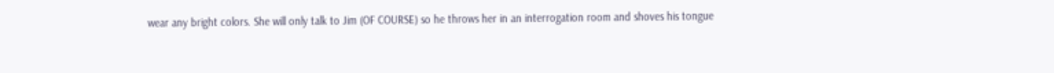wear any bright colors. She will only talk to Jim (OF COURSE) so he throws her in an interrogation room and shoves his tongue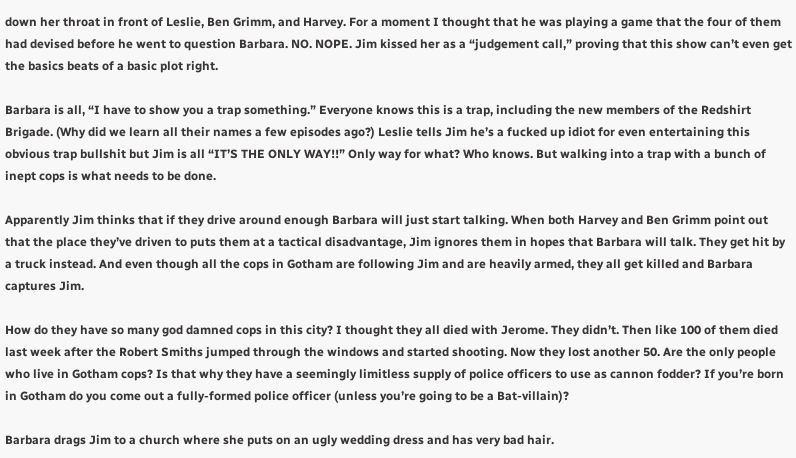down her throat in front of Leslie, Ben Grimm, and Harvey. For a moment I thought that he was playing a game that the four of them had devised before he went to question Barbara. NO. NOPE. Jim kissed her as a “judgement call,” proving that this show can’t even get the basics beats of a basic plot right.

Barbara is all, “I have to show you a trap something.” Everyone knows this is a trap, including the new members of the Redshirt Brigade. (Why did we learn all their names a few episodes ago?) Leslie tells Jim he’s a fucked up idiot for even entertaining this obvious trap bullshit but Jim is all “IT’S THE ONLY WAY!!” Only way for what? Who knows. But walking into a trap with a bunch of inept cops is what needs to be done.

Apparently Jim thinks that if they drive around enough Barbara will just start talking. When both Harvey and Ben Grimm point out that the place they’ve driven to puts them at a tactical disadvantage, Jim ignores them in hopes that Barbara will talk. They get hit by a truck instead. And even though all the cops in Gotham are following Jim and are heavily armed, they all get killed and Barbara captures Jim.

How do they have so many god damned cops in this city? I thought they all died with Jerome. They didn’t. Then like 100 of them died last week after the Robert Smiths jumped through the windows and started shooting. Now they lost another 50. Are the only people who live in Gotham cops? Is that why they have a seemingly limitless supply of police officers to use as cannon fodder? If you’re born in Gotham do you come out a fully-formed police officer (unless you’re going to be a Bat-villain)?

Barbara drags Jim to a church where she puts on an ugly wedding dress and has very bad hair.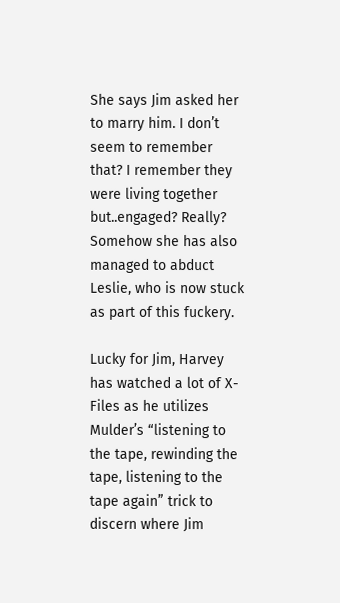She says Jim asked her to marry him. I don’t seem to remember that? I remember they were living together but..engaged? Really? Somehow she has also managed to abduct Leslie, who is now stuck as part of this fuckery.

Lucky for Jim, Harvey has watched a lot of X-Files as he utilizes Mulder’s “listening to the tape, rewinding the tape, listening to the tape again” trick to discern where Jim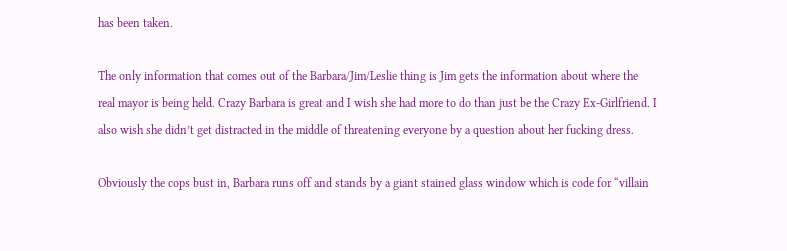has been taken.

The only information that comes out of the Barbara/Jim/Leslie thing is Jim gets the information about where the real mayor is being held. Crazy Barbara is great and I wish she had more to do than just be the Crazy Ex-Girlfriend. I also wish she didn’t get distracted in the middle of threatening everyone by a question about her fucking dress.

Obviously the cops bust in, Barbara runs off and stands by a giant stained glass window which is code for “villain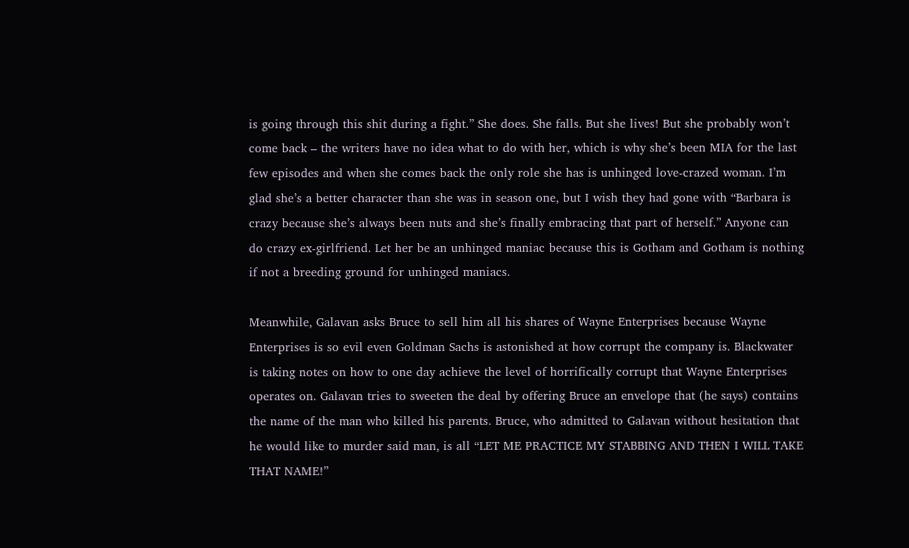is going through this shit during a fight.” She does. She falls. But she lives! But she probably won’t come back – the writers have no idea what to do with her, which is why she’s been MIA for the last few episodes and when she comes back the only role she has is unhinged love-crazed woman. I’m glad she’s a better character than she was in season one, but I wish they had gone with “Barbara is crazy because she’s always been nuts and she’s finally embracing that part of herself.” Anyone can do crazy ex-girlfriend. Let her be an unhinged maniac because this is Gotham and Gotham is nothing if not a breeding ground for unhinged maniacs.

Meanwhile, Galavan asks Bruce to sell him all his shares of Wayne Enterprises because Wayne Enterprises is so evil even Goldman Sachs is astonished at how corrupt the company is. Blackwater is taking notes on how to one day achieve the level of horrifically corrupt that Wayne Enterprises operates on. Galavan tries to sweeten the deal by offering Bruce an envelope that (he says) contains the name of the man who killed his parents. Bruce, who admitted to Galavan without hesitation that he would like to murder said man, is all “LET ME PRACTICE MY STABBING AND THEN I WILL TAKE THAT NAME!”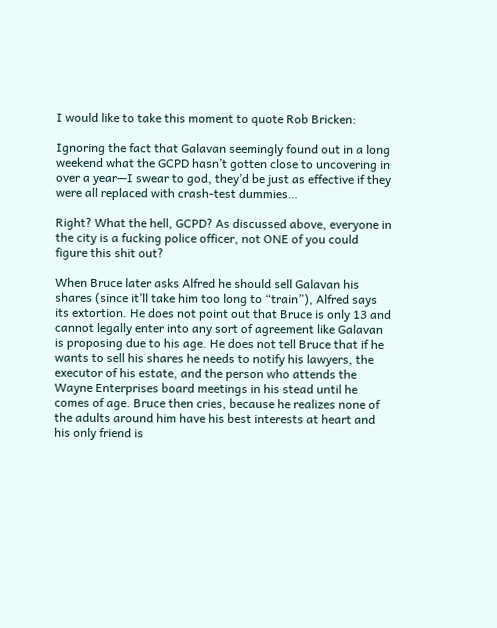I would like to take this moment to quote Rob Bricken:

Ignoring the fact that Galavan seemingly found out in a long weekend what the GCPD hasn’t gotten close to uncovering in over a year—I swear to god, they’d be just as effective if they were all replaced with crash-test dummies…

Right? What the hell, GCPD? As discussed above, everyone in the city is a fucking police officer, not ONE of you could figure this shit out?

When Bruce later asks Alfred he should sell Galavan his shares (since it’ll take him too long to “train”), Alfred says its extortion. He does not point out that Bruce is only 13 and cannot legally enter into any sort of agreement like Galavan is proposing due to his age. He does not tell Bruce that if he wants to sell his shares he needs to notify his lawyers, the executor of his estate, and the person who attends the Wayne Enterprises board meetings in his stead until he comes of age. Bruce then cries, because he realizes none of the adults around him have his best interests at heart and his only friend is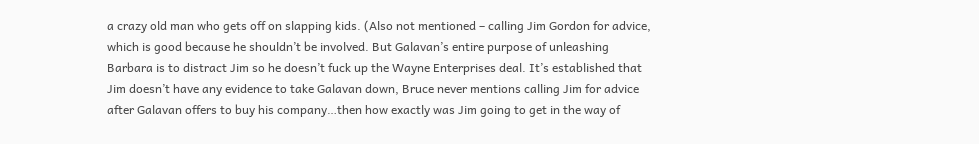a crazy old man who gets off on slapping kids. (Also not mentioned – calling Jim Gordon for advice, which is good because he shouldn’t be involved. But Galavan’s entire purpose of unleashing Barbara is to distract Jim so he doesn’t fuck up the Wayne Enterprises deal. It’s established that Jim doesn’t have any evidence to take Galavan down, Bruce never mentions calling Jim for advice after Galavan offers to buy his company…then how exactly was Jim going to get in the way of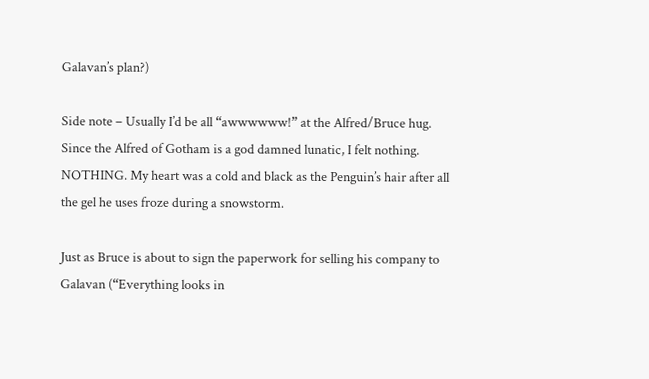Galavan’s plan?)

Side note – Usually I’d be all “awwwwww!” at the Alfred/Bruce hug. Since the Alfred of Gotham is a god damned lunatic, I felt nothing. NOTHING. My heart was a cold and black as the Penguin’s hair after all the gel he uses froze during a snowstorm.

Just as Bruce is about to sign the paperwork for selling his company to Galavan (“Everything looks in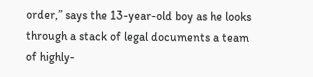order,” says the 13-year-old boy as he looks through a stack of legal documents a team of highly-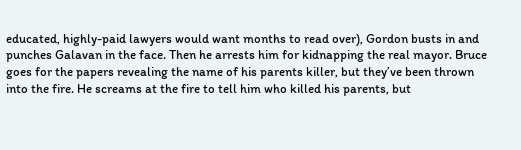educated, highly-paid lawyers would want months to read over), Gordon busts in and punches Galavan in the face. Then he arrests him for kidnapping the real mayor. Bruce goes for the papers revealing the name of his parents killer, but they’ve been thrown into the fire. He screams at the fire to tell him who killed his parents, but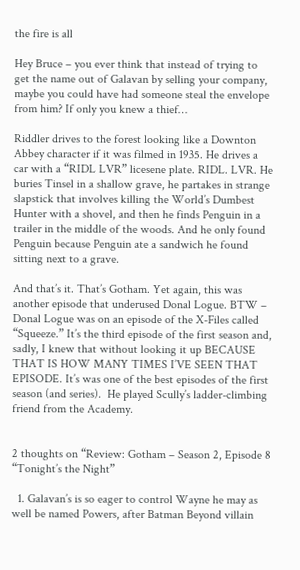the fire is all

Hey Bruce – you ever think that instead of trying to get the name out of Galavan by selling your company, maybe you could have had someone steal the envelope from him? If only you knew a thief…

Riddler drives to the forest looking like a Downton Abbey character if it was filmed in 1935. He drives a car with a “RIDL LVR” licesene plate. RIDL. LVR. He buries Tinsel in a shallow grave, he partakes in strange slapstick that involves killing the World’s Dumbest Hunter with a shovel, and then he finds Penguin in a trailer in the middle of the woods. And he only found Penguin because Penguin ate a sandwich he found sitting next to a grave.

And that’s it. That’s Gotham. Yet again, this was another episode that underused Donal Logue. BTW – Donal Logue was on an episode of the X-Files called “Squeeze.” It’s the third episode of the first season and, sadly, I knew that without looking it up BECAUSE THAT IS HOW MANY TIMES I’VE SEEN THAT EPISODE. It’s was one of the best episodes of the first season (and series).  He played Scully’s ladder-climbing friend from the Academy.


2 thoughts on “Review: Gotham – Season 2, Episode 8 “Tonight’s the Night”

  1. Galavan’s is so eager to control Wayne he may as well be named Powers, after Batman Beyond villain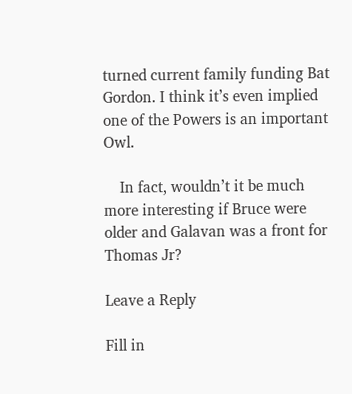turned current family funding Bat Gordon. I think it’s even implied one of the Powers is an important Owl.

    In fact, wouldn’t it be much more interesting if Bruce were older and Galavan was a front for Thomas Jr?

Leave a Reply

Fill in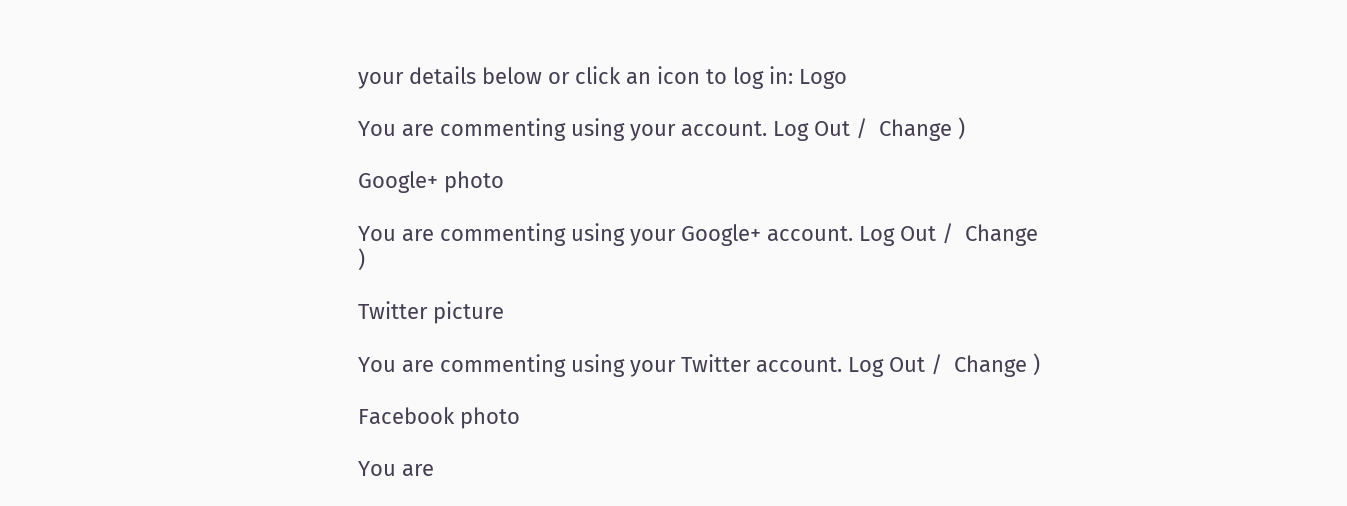your details below or click an icon to log in: Logo

You are commenting using your account. Log Out /  Change )

Google+ photo

You are commenting using your Google+ account. Log Out /  Change )

Twitter picture

You are commenting using your Twitter account. Log Out /  Change )

Facebook photo

You are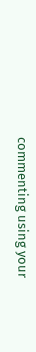commenting using your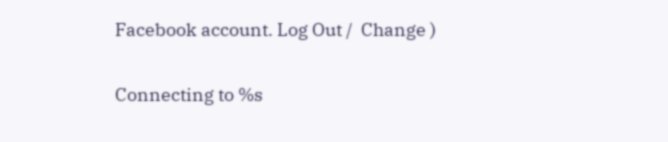Facebook account. Log Out /  Change )


Connecting to %s